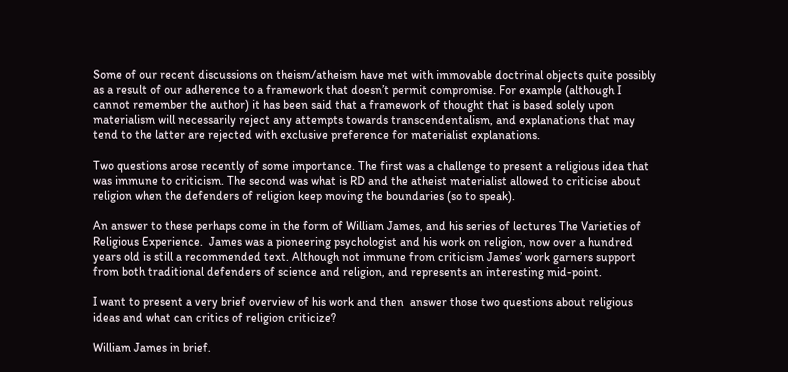Some of our recent discussions on theism/atheism have met with immovable doctrinal objects quite possibly as a result of our adherence to a framework that doesn’t permit compromise. For example (although I cannot remember the author) it has been said that a framework of thought that is based solely upon materialism will necessarily reject any attempts towards transcendentalism, and explanations that may tend to the latter are rejected with exclusive preference for materialist explanations.

Two questions arose recently of some importance. The first was a challenge to present a religious idea that was immune to criticism. The second was what is RD and the atheist materialist allowed to criticise about religion when the defenders of religion keep moving the boundaries (so to speak).

An answer to these perhaps come in the form of William James, and his series of lectures The Varieties of Religious Experience.  James was a pioneering psychologist and his work on religion, now over a hundred years old is still a recommended text. Although not immune from criticism James’ work garners support from both traditional defenders of science and religion, and represents an interesting mid-point.

I want to present a very brief overview of his work and then  answer those two questions about religious ideas and what can critics of religion criticize?

William James in brief.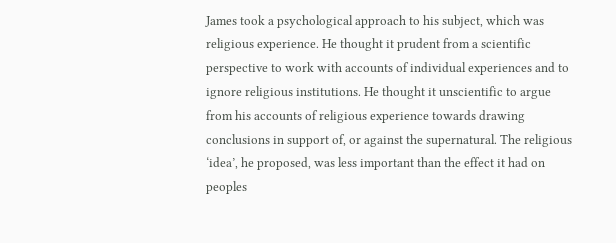James took a psychological approach to his subject, which was religious experience. He thought it prudent from a scientific perspective to work with accounts of individual experiences and to ignore religious institutions. He thought it unscientific to argue from his accounts of religious experience towards drawing conclusions in support of, or against the supernatural. The religious ‘idea’, he proposed, was less important than the effect it had on peoples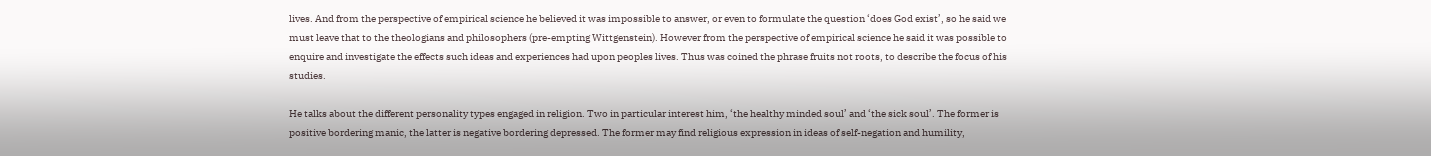lives. And from the perspective of empirical science he believed it was impossible to answer, or even to formulate the question ‘does God exist’, so he said we must leave that to the theologians and philosophers (pre-empting Wittgenstein). However from the perspective of empirical science he said it was possible to enquire and investigate the effects such ideas and experiences had upon peoples lives. Thus was coined the phrase fruits not roots, to describe the focus of his studies.

He talks about the different personality types engaged in religion. Two in particular interest him, ‘the healthy minded soul’ and ‘the sick soul’. The former is positive bordering manic, the latter is negative bordering depressed. The former may find religious expression in ideas of self-negation and humility,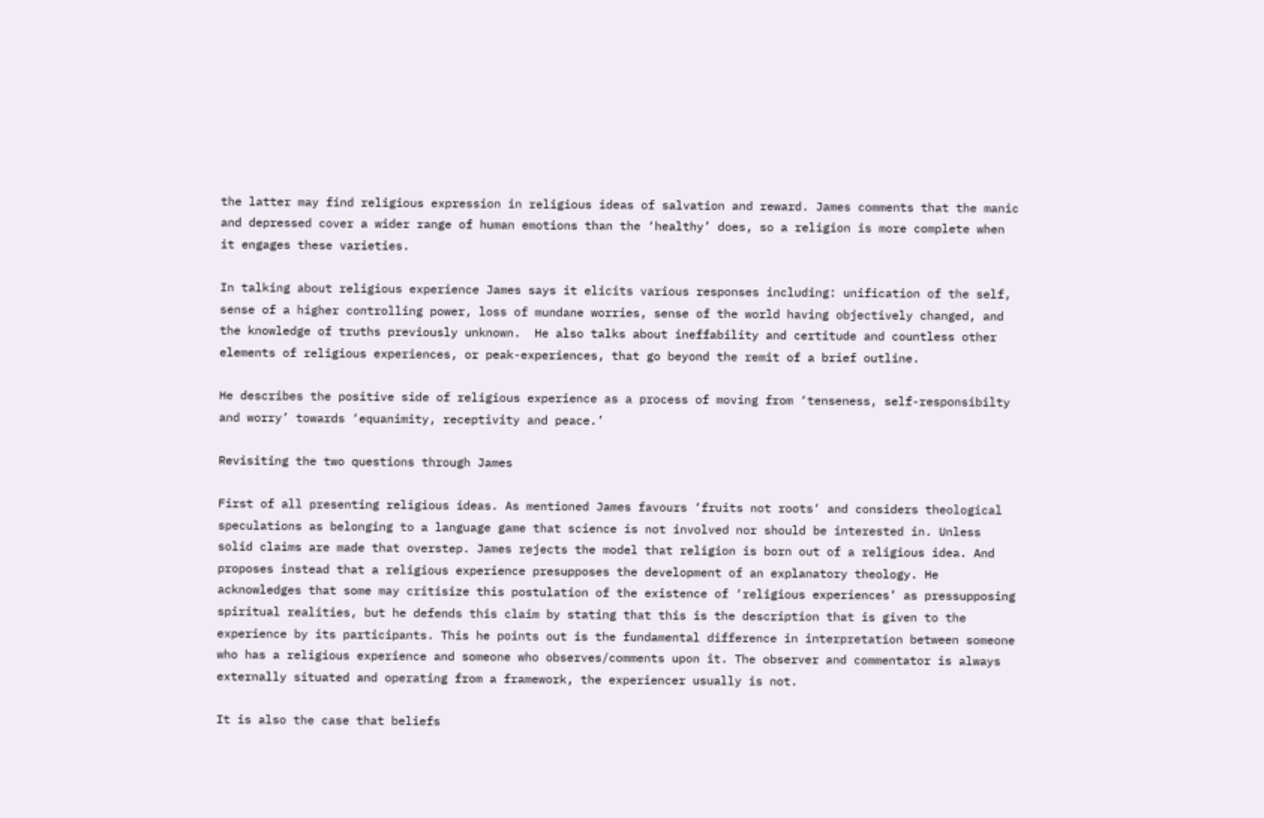the latter may find religious expression in religious ideas of salvation and reward. James comments that the manic and depressed cover a wider range of human emotions than the ‘healthy’ does, so a religion is more complete when it engages these varieties.

In talking about religious experience James says it elicits various responses including: unification of the self, sense of a higher controlling power, loss of mundane worries, sense of the world having objectively changed, and the knowledge of truths previously unknown.  He also talks about ineffability and certitude and countless other elements of religious experiences, or peak-experiences, that go beyond the remit of a brief outline.

He describes the positive side of religious experience as a process of moving from ‘tenseness, self-responsibilty and worry’ towards ‘equanimity, receptivity and peace.’

Revisiting the two questions through James

First of all presenting religious ideas. As mentioned James favours ‘fruits not roots‘ and considers theological speculations as belonging to a language game that science is not involved nor should be interested in. Unless solid claims are made that overstep. James rejects the model that religion is born out of a religious idea. And proposes instead that a religious experience presupposes the development of an explanatory theology. He acknowledges that some may critisize this postulation of the existence of ‘religious experiences’ as pressupposing spiritual realities, but he defends this claim by stating that this is the description that is given to the experience by its participants. This he points out is the fundamental difference in interpretation between someone who has a religious experience and someone who observes/comments upon it. The observer and commentator is always externally situated and operating from a framework, the experiencer usually is not.

It is also the case that beliefs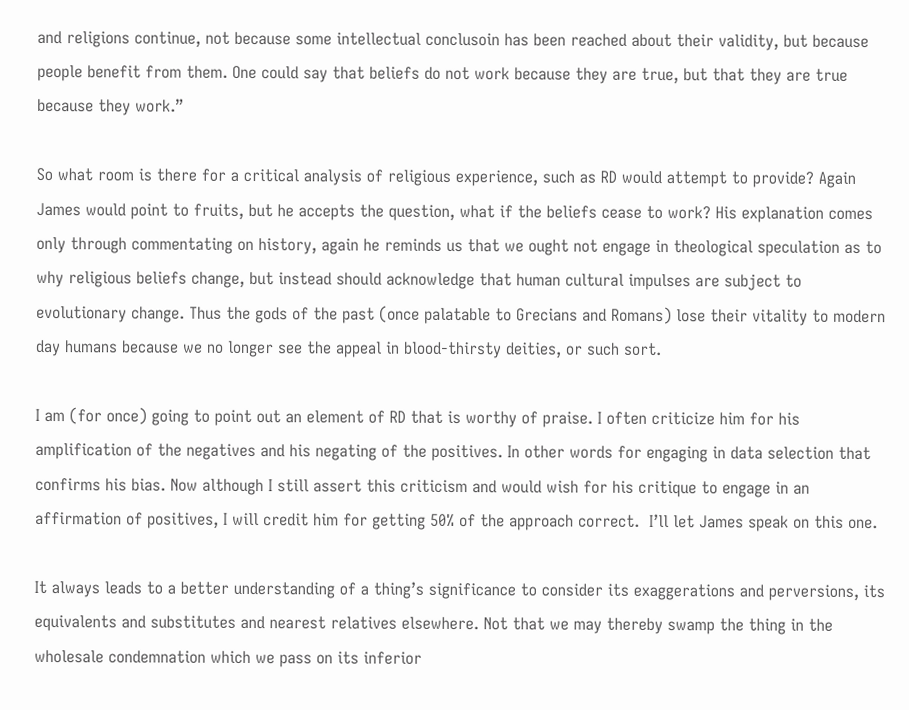and religions continue, not because some intellectual conclusoin has been reached about their validity, but because people benefit from them. One could say that beliefs do not work because they are true, but that they are true because they work.”

So what room is there for a critical analysis of religious experience, such as RD would attempt to provide? Again James would point to fruits, but he accepts the question, what if the beliefs cease to work? His explanation comes only through commentating on history, again he reminds us that we ought not engage in theological speculation as to why religious beliefs change, but instead should acknowledge that human cultural impulses are subject to evolutionary change. Thus the gods of the past (once palatable to Grecians and Romans) lose their vitality to modern day humans because we no longer see the appeal in blood-thirsty deities, or such sort.

I am (for once) going to point out an element of RD that is worthy of praise. I often criticize him for his amplification of the negatives and his negating of the positives. In other words for engaging in data selection that confirms his bias. Now although I still assert this criticism and would wish for his critique to engage in an affirmation of positives, I will credit him for getting 50% of the approach correct.  I’ll let James speak on this one.

It always leads to a better understanding of a thing’s significance to consider its exaggerations and perversions, its equivalents and substitutes and nearest relatives elsewhere. Not that we may thereby swamp the thing in the wholesale condemnation which we pass on its inferior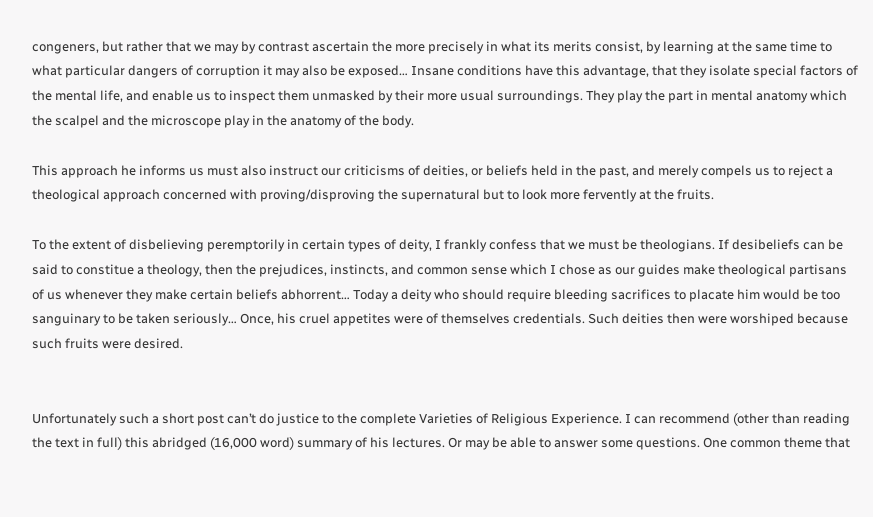congeners, but rather that we may by contrast ascertain the more precisely in what its merits consist, by learning at the same time to what particular dangers of corruption it may also be exposed… Insane conditions have this advantage, that they isolate special factors of the mental life, and enable us to inspect them unmasked by their more usual surroundings. They play the part in mental anatomy which the scalpel and the microscope play in the anatomy of the body.

This approach he informs us must also instruct our criticisms of deities, or beliefs held in the past, and merely compels us to reject a theological approach concerned with proving/disproving the supernatural but to look more fervently at the fruits.

To the extent of disbelieving peremptorily in certain types of deity, I frankly confess that we must be theologians. If desibeliefs can be said to constitue a theology, then the prejudices, instincts, and common sense which I chose as our guides make theological partisans of us whenever they make certain beliefs abhorrent… Today a deity who should require bleeding sacrifices to placate him would be too sanguinary to be taken seriously… Once, his cruel appetites were of themselves credentials. Such deities then were worshiped because such fruits were desired.


Unfortunately such a short post can’t do justice to the complete Varieties of Religious Experience. I can recommend (other than reading the text in full) this abridged (16,000 word) summary of his lectures. Or may be able to answer some questions. One common theme that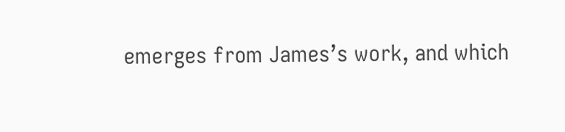emerges from James’s work, and which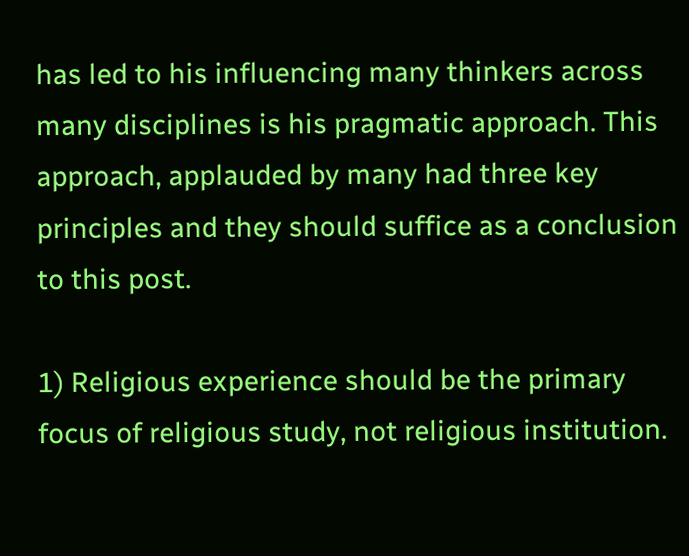has led to his influencing many thinkers across many disciplines is his pragmatic approach. This approach, applauded by many had three key principles and they should suffice as a conclusion to this post.

1) Religious experience should be the primary focus of religious study, not religious institution.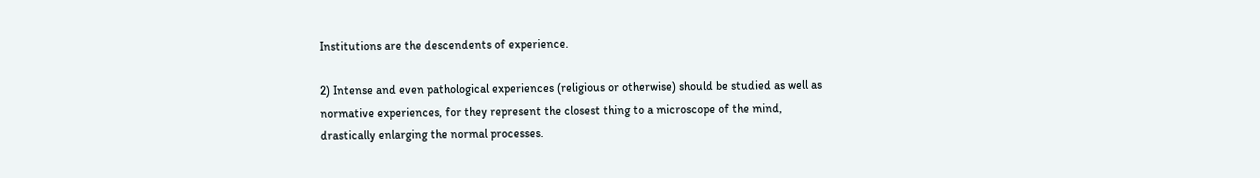Institutions are the descendents of experience.

2) Intense and even pathological experiences (religious or otherwise) should be studied as well as normative experiences, for they represent the closest thing to a microscope of the mind, drastically enlarging the normal processes.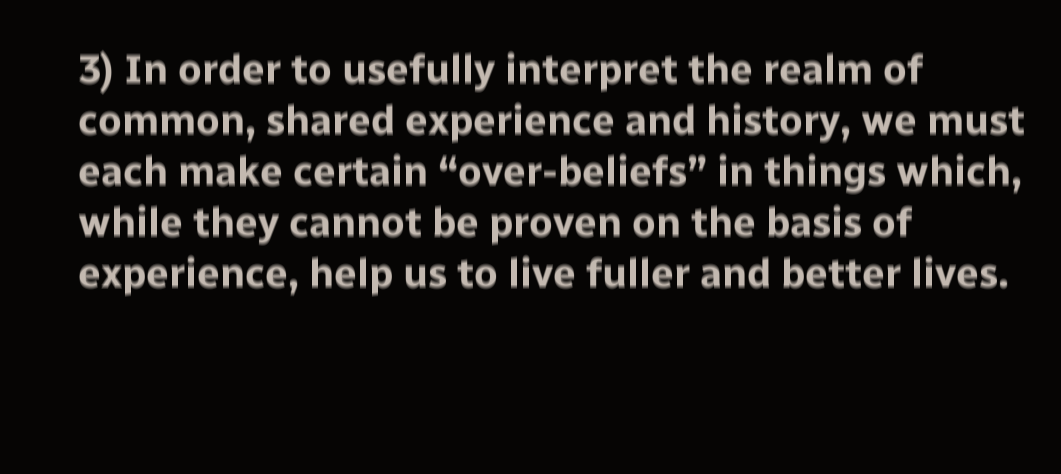3) In order to usefully interpret the realm of common, shared experience and history, we must each make certain “over-beliefs” in things which, while they cannot be proven on the basis of experience, help us to live fuller and better lives.